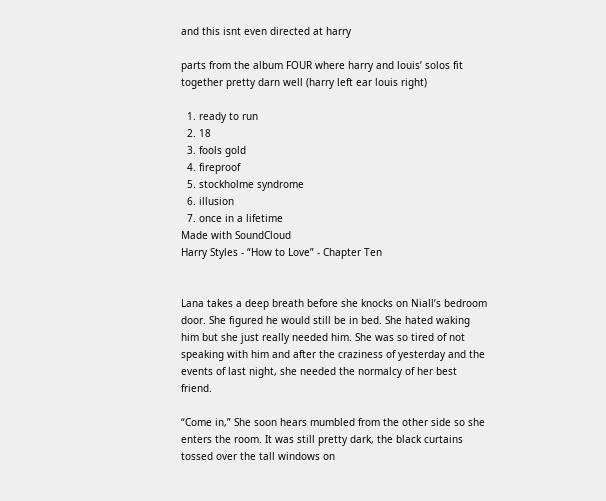and this isnt even directed at harry

parts from the album FOUR where harry and louis’ solos fit together pretty darn well (harry left ear louis right)

  1. ready to run
  2. 18
  3. fools gold
  4. fireproof
  5. stockholme syndrome
  6. illusion
  7. once in a lifetime
Made with SoundCloud
Harry Styles - “How to Love” - Chapter Ten


Lana takes a deep breath before she knocks on Niall’s bedroom door. She figured he would still be in bed. She hated waking him but she just really needed him. She was so tired of not speaking with him and after the craziness of yesterday and the events of last night, she needed the normalcy of her best friend.

“Come in,” She soon hears mumbled from the other side so she enters the room. It was still pretty dark, the black curtains tossed over the tall windows on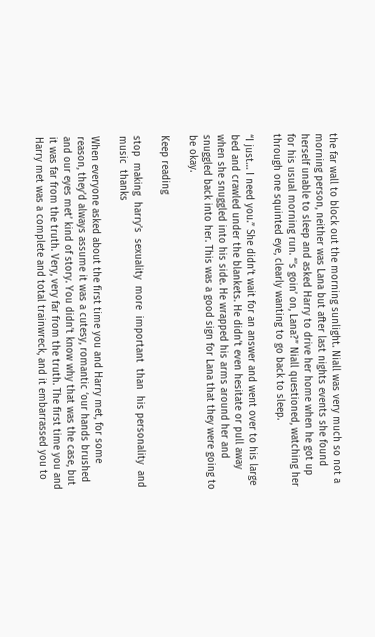the far wall to block out the morning sunlight. Niall was very much so not a morning person, neither was Lana but after last nights events she found herself unable to sleep and asked Harry to drive her home when he got up for his usual morning run. “’s goin’ on, Lana?” Niall questioned, watching her through one squinted eye, clearly wanting to go back to sleep.

“I just… I need you.” She didn’t wait for an answer and went over to his large bed and crawled under the blankets. He didn’t even hesitate or pull away when she snuggled into his side. He wrapped his arms around her and snuggled back into her. This was a good sign for Lana that they were going to be okay.

Keep reading

stop  making  harry’s  sexuality  more  important  than  his personality  and  music  thanks

When everyone asked about the first time you and Harry met, for some reason, they’d always assume it was a cutesy, romantic ‘our hands brushed and our eyes met’ kind of story. You didn’t know why that was the case, but it was far from the truth. Very, very far from the truth. The first time you and Harry met was a complete and total trainwreck, and it embarrassed you to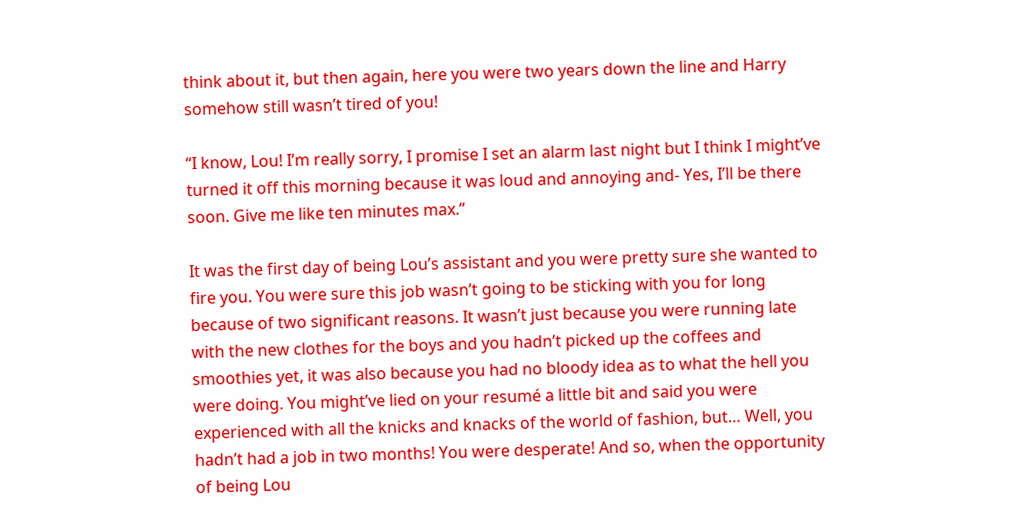think about it, but then again, here you were two years down the line and Harry somehow still wasn’t tired of you!

“I know, Lou! I’m really sorry, I promise I set an alarm last night but I think I might’ve turned it off this morning because it was loud and annoying and- Yes, I’ll be there soon. Give me like ten minutes max.”

It was the first day of being Lou’s assistant and you were pretty sure she wanted to fire you. You were sure this job wasn’t going to be sticking with you for long because of two significant reasons. It wasn’t just because you were running late with the new clothes for the boys and you hadn’t picked up the coffees and smoothies yet, it was also because you had no bloody idea as to what the hell you were doing. You might’ve lied on your resumé a little bit and said you were experienced with all the knicks and knacks of the world of fashion, but… Well, you hadn’t had a job in two months! You were desperate! And so, when the opportunity of being Lou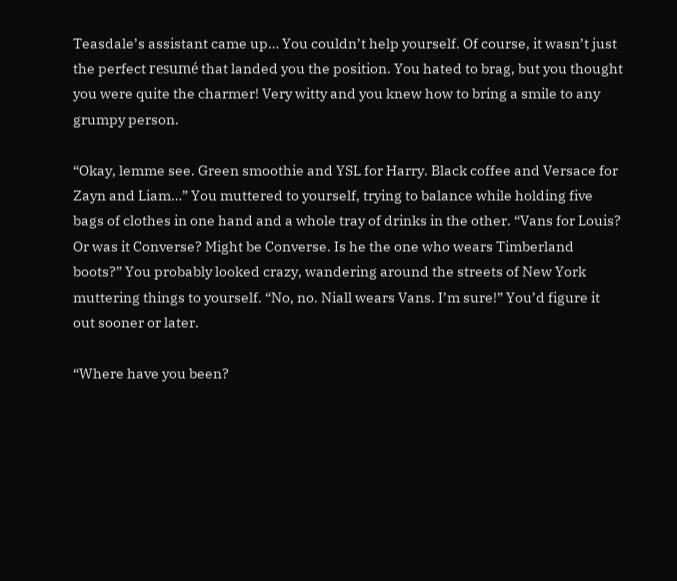Teasdale’s assistant came up… You couldn’t help yourself. Of course, it wasn’t just the perfect resumé that landed you the position. You hated to brag, but you thought you were quite the charmer! Very witty and you knew how to bring a smile to any grumpy person.

“Okay, lemme see. Green smoothie and YSL for Harry. Black coffee and Versace for Zayn and Liam…” You muttered to yourself, trying to balance while holding five bags of clothes in one hand and a whole tray of drinks in the other. “Vans for Louis? Or was it Converse? Might be Converse. Is he the one who wears Timberland boots?” You probably looked crazy, wandering around the streets of New York muttering things to yourself. “No, no. Niall wears Vans. I’m sure!” You’d figure it out sooner or later.

“Where have you been?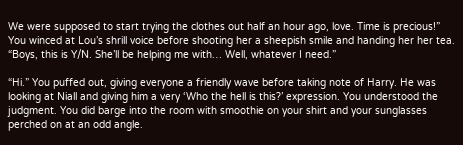We were supposed to start trying the clothes out half an hour ago, love. Time is precious!” You winced at Lou’s shrill voice before shooting her a sheepish smile and handing her her tea. “Boys, this is Y/N. She’ll be helping me with… Well, whatever I need.”

“Hi.” You puffed out, giving everyone a friendly wave before taking note of Harry. He was looking at Niall and giving him a very ‘Who the hell is this?’ expression. You understood the judgment. You did barge into the room with smoothie on your shirt and your sunglasses perched on at an odd angle.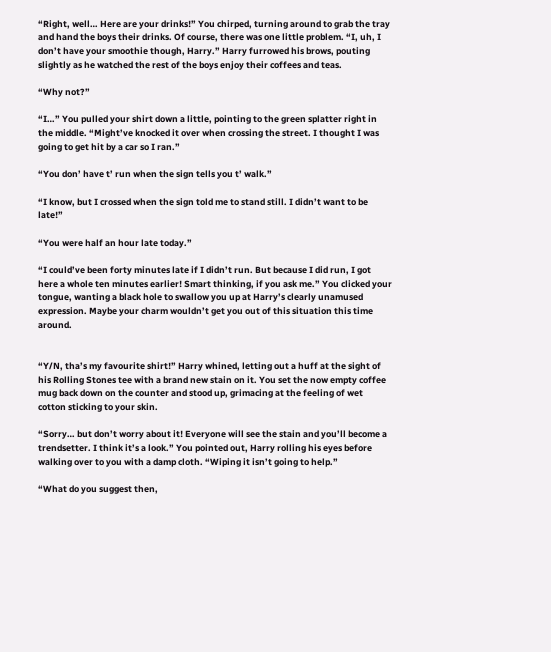“Right, well… Here are your drinks!” You chirped, turning around to grab the tray and hand the boys their drinks. Of course, there was one little problem. “I, uh, I don’t have your smoothie though, Harry.” Harry furrowed his brows, pouting slightly as he watched the rest of the boys enjoy their coffees and teas.

“Why not?”

“I…” You pulled your shirt down a little, pointing to the green splatter right in the middle. “Might’ve knocked it over when crossing the street. I thought I was going to get hit by a car so I ran.”

“You don’ have t’ run when the sign tells you t’ walk.”

“I know, but I crossed when the sign told me to stand still. I didn’t want to be late!”

“You were half an hour late today.”

“I could’ve been forty minutes late if I didn’t run. But because I did run, I got here a whole ten minutes earlier! Smart thinking, if you ask me.” You clicked your tongue, wanting a black hole to swallow you up at Harry’s clearly unamused expression. Maybe your charm wouldn’t get you out of this situation this time around.


“Y/N, tha’s my favourite shirt!” Harry whined, letting out a huff at the sight of his Rolling Stones tee with a brand new stain on it. You set the now empty coffee mug back down on the counter and stood up, grimacing at the feeling of wet cotton sticking to your skin.

“Sorry… but don’t worry about it! Everyone will see the stain and you’ll become a trendsetter. I think it’s a look.” You pointed out, Harry rolling his eyes before walking over to you with a damp cloth. “Wiping it isn’t going to help.”

“What do you suggest then,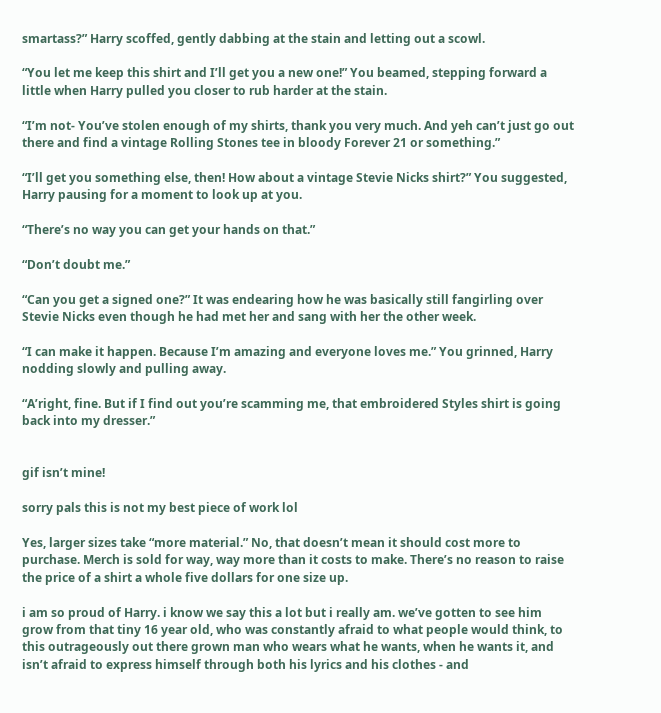smartass?” Harry scoffed, gently dabbing at the stain and letting out a scowl.

“You let me keep this shirt and I’ll get you a new one!” You beamed, stepping forward a little when Harry pulled you closer to rub harder at the stain.

“I’m not- You’ve stolen enough of my shirts, thank you very much. And yeh can’t just go out there and find a vintage Rolling Stones tee in bloody Forever 21 or something.”

“I’ll get you something else, then! How about a vintage Stevie Nicks shirt?” You suggested, Harry pausing for a moment to look up at you.

“There’s no way you can get your hands on that.”

“Don’t doubt me.”

“Can you get a signed one?” It was endearing how he was basically still fangirling over Stevie Nicks even though he had met her and sang with her the other week.

“I can make it happen. Because I’m amazing and everyone loves me.” You grinned, Harry nodding slowly and pulling away.

“A’right, fine. But if I find out you’re scamming me, that embroidered Styles shirt is going back into my dresser.”


gif isn’t mine!

sorry pals this is not my best piece of work lol

Yes, larger sizes take “more material.” No, that doesn’t mean it should cost more to purchase. Merch is sold for way, way more than it costs to make. There’s no reason to raise the price of a shirt a whole five dollars for one size up.

i am so proud of Harry. i know we say this a lot but i really am. we’ve gotten to see him grow from that tiny 16 year old, who was constantly afraid to what people would think, to this outrageously out there grown man who wears what he wants, when he wants it, and isn’t afraid to express himself through both his lyrics and his clothes - and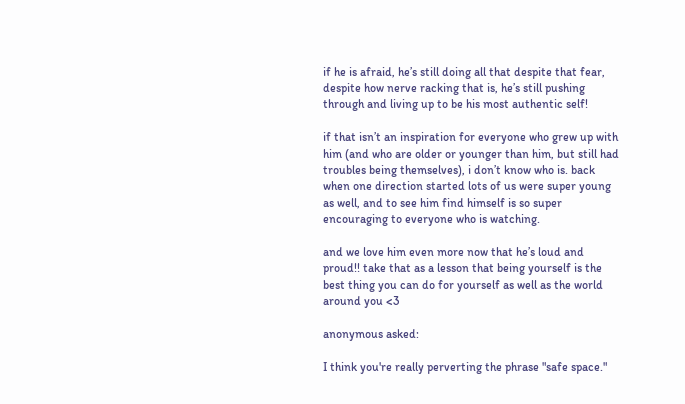if he is afraid, he’s still doing all that despite that fear, despite how nerve racking that is, he’s still pushing through and living up to be his most authentic self!

if that isn’t an inspiration for everyone who grew up with him (and who are older or younger than him, but still had troubles being themselves), i don’t know who is. back when one direction started lots of us were super young as well, and to see him find himself is so super encouraging to everyone who is watching.

and we love him even more now that he’s loud and proud!! take that as a lesson that being yourself is the best thing you can do for yourself as well as the world around you <3

anonymous asked:

I think you're really perverting the phrase "safe space."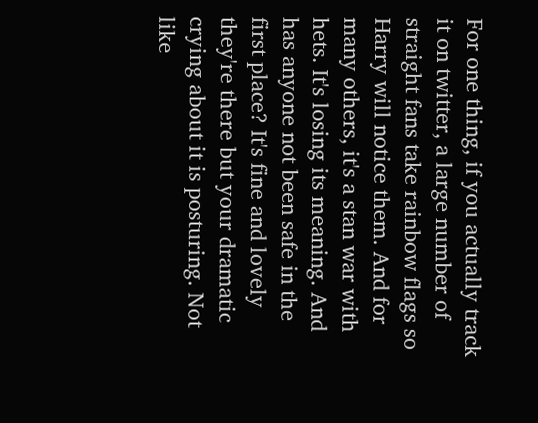For one thing, if you actually track it on twitter, a large number of straight fans take rainbow flags so Harry will notice them. And for many others, it's a stan war with hets. It's losing its meaning. And has anyone not been safe in the first place? It's fine and lovely they're there but your dramatic crying about it is posturing. Not like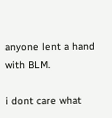anyone lent a hand with BLM.

i dont care what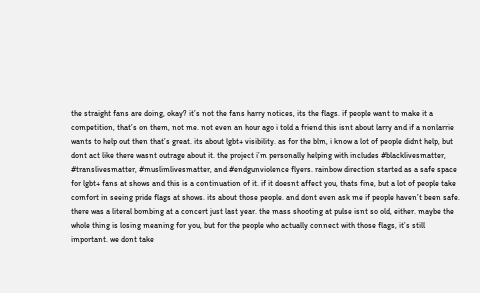the straight fans are doing, okay? it’s not the fans harry notices, its the flags. if people want to make it a competition, that’s on them, not me. not even an hour ago i told a friend this isnt about larry and if a nonlarrie wants to help out then that’s great. its about lgbt+ visibility. as for the blm, i know a lot of people didnt help, but dont act like there wasnt outrage about it. the project i’m personally helping with includes #blacklivesmatter, #translivesmatter, #muslimlivesmatter, and #endgunviolence flyers. rainbow direction started as a safe space for lgbt+ fans at shows and this is a continuation of it. if it doesnt affect you, thats fine, but a lot of people take comfort in seeing pride flags at shows. its about those people. and dont even ask me if people haven’t been safe. there was a literal bombing at a concert just last year. the mass shooting at pulse isnt so old, either. maybe the whole thing is losing meaning for you, but for the people who actually connect with those flags, it’s still important. we dont take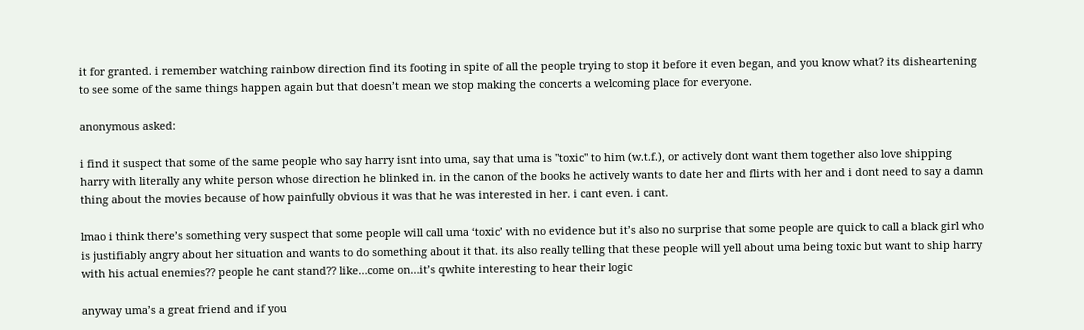it for granted. i remember watching rainbow direction find its footing in spite of all the people trying to stop it before it even began, and you know what? its disheartening to see some of the same things happen again but that doesn’t mean we stop making the concerts a welcoming place for everyone.

anonymous asked:

i find it suspect that some of the same people who say harry isnt into uma, say that uma is "toxic" to him (w.t.f.), or actively dont want them together also love shipping harry with literally any white person whose direction he blinked in. in the canon of the books he actively wants to date her and flirts with her and i dont need to say a damn thing about the movies because of how painfully obvious it was that he was interested in her. i cant even. i cant.

lmao i think there’s something very suspect that some people will call uma ‘toxic’ with no evidence but it’s also no surprise that some people are quick to call a black girl who is justifiably angry about her situation and wants to do something about it that. its also really telling that these people will yell about uma being toxic but want to ship harry with his actual enemies?? people he cant stand?? like…come on…it’s qwhite interesting to hear their logic

anyway uma’s a great friend and if you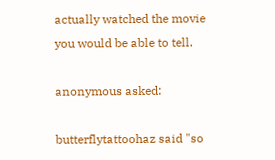actually watched the movie you would be able to tell.

anonymous asked:

butterflytattoohaz said "so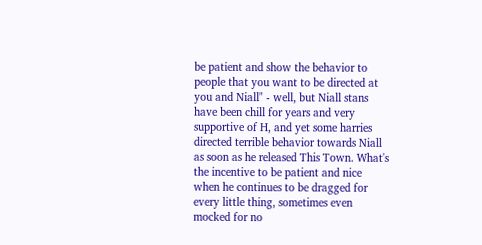be patient and show the behavior to people that you want to be directed at you and Niall" - well, but Niall stans have been chill for years and very supportive of H, and yet some harries directed terrible behavior towards Niall as soon as he released This Town. What's the incentive to be patient and nice when he continues to be dragged for every little thing, sometimes even mocked for no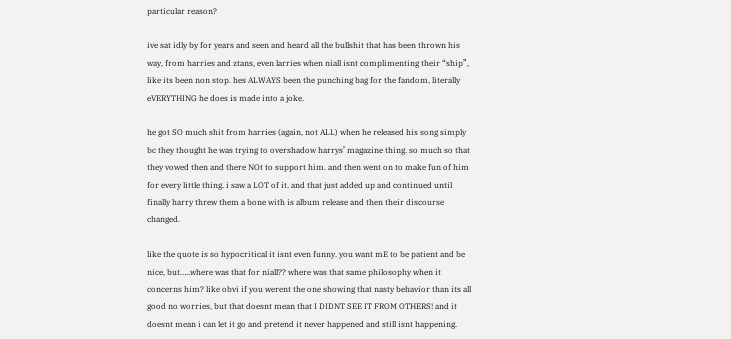particular reason?

ive sat idly by for years and seen and heard all the bullshit that has been thrown his way, from harries and ztans, even larries when niall isnt complimenting their “ship”, like its been non stop. hes ALWAYS been the punching bag for the fandom, literally eVERYTHING he does is made into a joke.

he got SO much shit from harries (again, not ALL) when he released his song simply bc they thought he was trying to overshadow harrys’ magazine thing. so much so that they vowed then and there NOt to support him. and then went on to make fun of him for every little thing. i saw a LOT of it. and that just added up and continued until finally harry threw them a bone with is album release and then their discourse changed.

like the quote is so hypocritical it isnt even funny. you want mE to be patient and be nice, but…..where was that for niall?? where was that same philosophy when it concerns him? like obvi if you werent the one showing that nasty behavior than its all good no worries, but that doesnt mean that I DIDNT SEE IT FROM OTHERS! and it doesnt mean i can let it go and pretend it never happened and still isnt happening.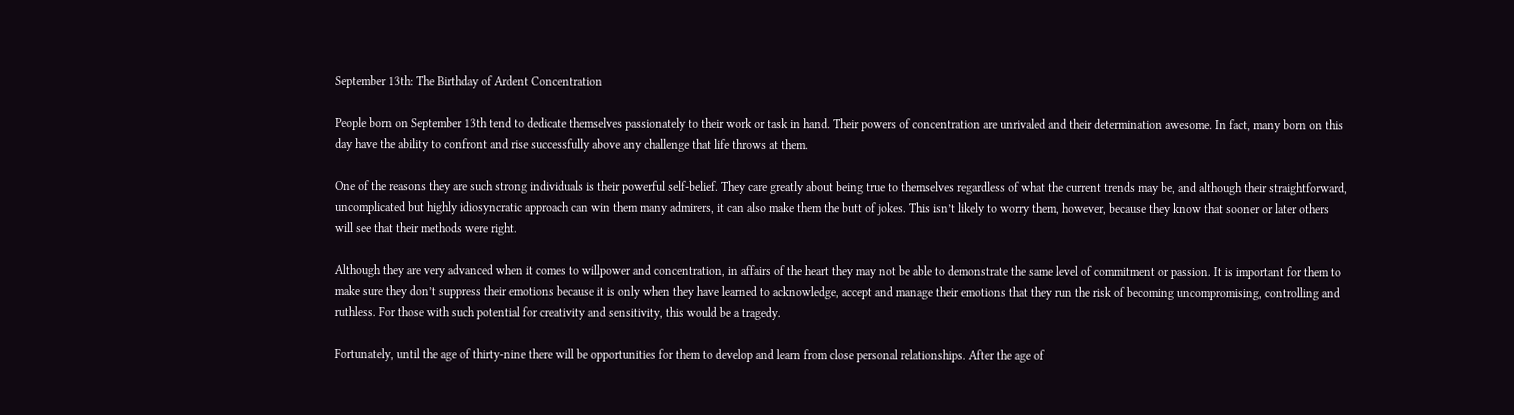September 13th: The Birthday of Ardent Concentration

People born on September 13th tend to dedicate themselves passionately to their work or task in hand. Their powers of concentration are unrivaled and their determination awesome. In fact, many born on this day have the ability to confront and rise successfully above any challenge that life throws at them.

One of the reasons they are such strong individuals is their powerful self-belief. They care greatly about being true to themselves regardless of what the current trends may be, and although their straightforward, uncomplicated but highly idiosyncratic approach can win them many admirers, it can also make them the butt of jokes. This isn’t likely to worry them, however, because they know that sooner or later others will see that their methods were right.

Although they are very advanced when it comes to willpower and concentration, in affairs of the heart they may not be able to demonstrate the same level of commitment or passion. It is important for them to make sure they don’t suppress their emotions because it is only when they have learned to acknowledge, accept and manage their emotions that they run the risk of becoming uncompromising, controlling and ruthless. For those with such potential for creativity and sensitivity, this would be a tragedy.

Fortunately, until the age of thirty-nine there will be opportunities for them to develop and learn from close personal relationships. After the age of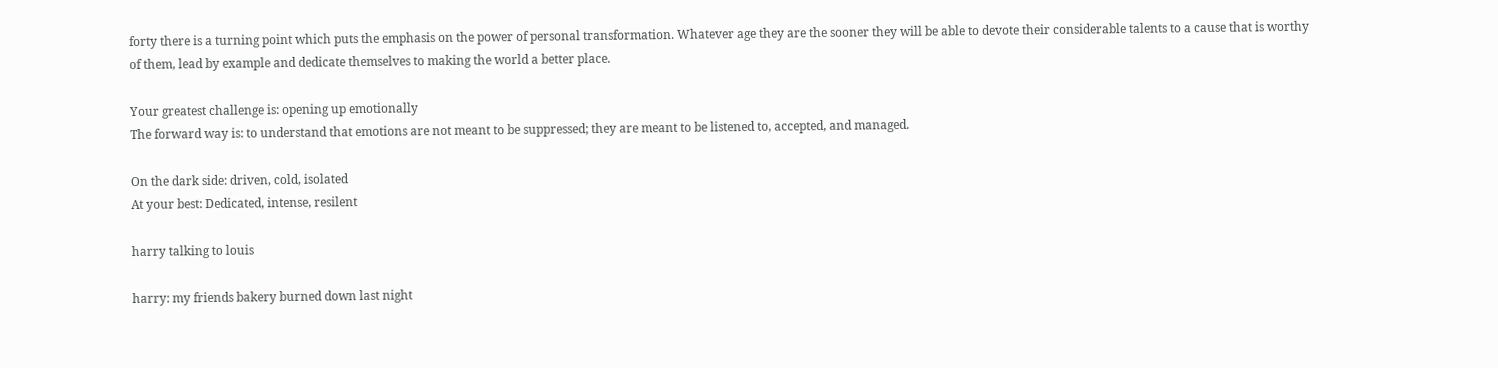forty there is a turning point which puts the emphasis on the power of personal transformation. Whatever age they are the sooner they will be able to devote their considerable talents to a cause that is worthy of them, lead by example and dedicate themselves to making the world a better place.

Your greatest challenge is: opening up emotionally
The forward way is: to understand that emotions are not meant to be suppressed; they are meant to be listened to, accepted, and managed.

On the dark side: driven, cold, isolated
At your best: Dedicated, intense, resilent

harry talking to louis

harry: my friends bakery burned down last night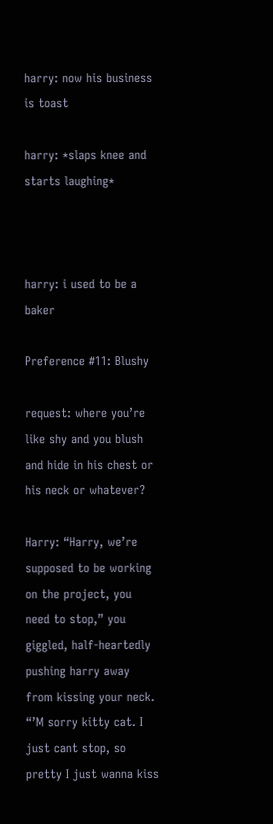harry: now his business is toast

harry: *slaps knee and starts laughing*



harry: i used to be a baker

Preference #11: Blushy

request: where you’re like shy and you blush and hide in his chest or his neck or whatever?

Harry: “Harry, we’re supposed to be working on the project, you need to stop,” you giggled, half-heartedly pushing harry away from kissing your neck. “’M sorry kitty cat. I just cant stop, so pretty I just wanna kiss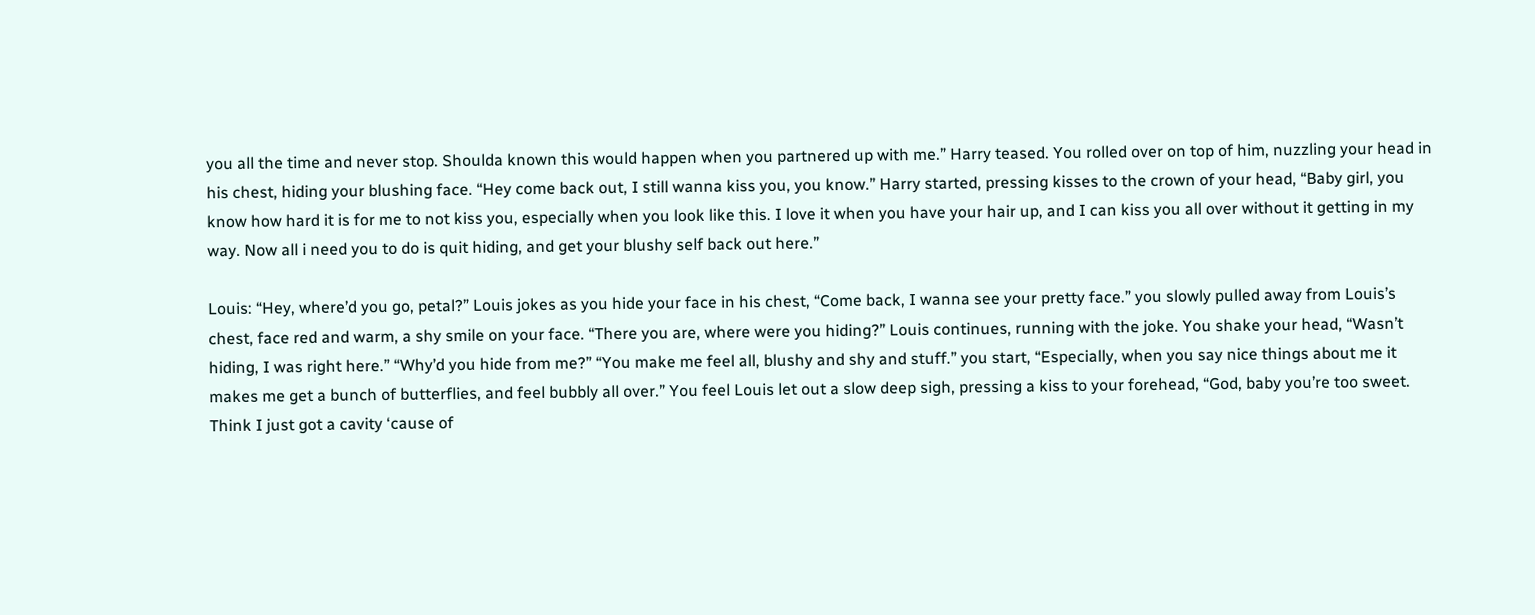you all the time and never stop. Shoulda known this would happen when you partnered up with me.” Harry teased. You rolled over on top of him, nuzzling your head in his chest, hiding your blushing face. “Hey come back out, I still wanna kiss you, you know.” Harry started, pressing kisses to the crown of your head, “Baby girl, you know how hard it is for me to not kiss you, especially when you look like this. I love it when you have your hair up, and I can kiss you all over without it getting in my way. Now all i need you to do is quit hiding, and get your blushy self back out here.”

Louis: “Hey, where’d you go, petal?” Louis jokes as you hide your face in his chest, “Come back, I wanna see your pretty face.” you slowly pulled away from Louis’s chest, face red and warm, a shy smile on your face. “There you are, where were you hiding?” Louis continues, running with the joke. You shake your head, “Wasn’t hiding, I was right here.” “Why’d you hide from me?” “You make me feel all, blushy and shy and stuff.” you start, “Especially, when you say nice things about me it makes me get a bunch of butterflies, and feel bubbly all over.” You feel Louis let out a slow deep sigh, pressing a kiss to your forehead, “God, baby you’re too sweet. Think I just got a cavity ‘cause of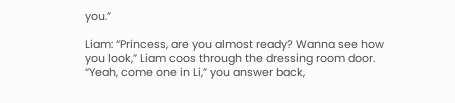you.”

Liam: “Princess, are you almost ready? Wanna see how you look,” Liam coos through the dressing room door. “Yeah, come one in Li,” you answer back,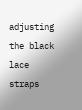adjusting the black lace straps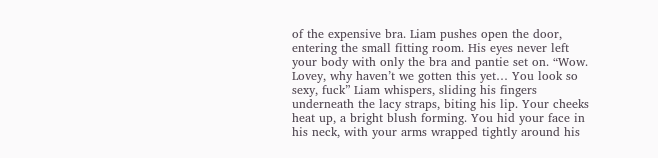of the expensive bra. Liam pushes open the door, entering the small fitting room. His eyes never left your body with only the bra and pantie set on. “Wow. Lovey, why haven’t we gotten this yet… You look so sexy, fuck” Liam whispers, sliding his fingers underneath the lacy straps, biting his lip. Your cheeks heat up, a bright blush forming. You hid your face in his neck, with your arms wrapped tightly around his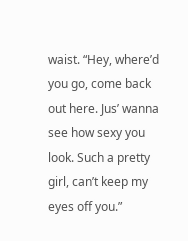waist. “Hey, where’d you go, come back out here. Jus’ wanna see how sexy you look. Such a pretty girl, can’t keep my eyes off you.”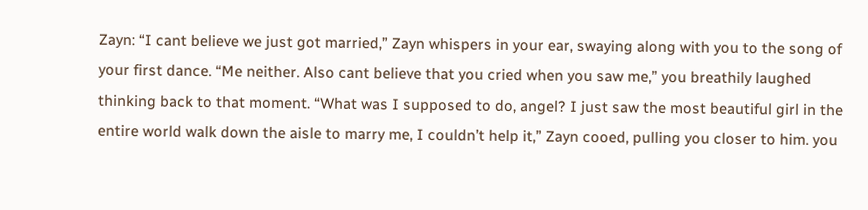Zayn: “I cant believe we just got married,” Zayn whispers in your ear, swaying along with you to the song of your first dance. “Me neither. Also cant believe that you cried when you saw me,” you breathily laughed thinking back to that moment. “What was I supposed to do, angel? I just saw the most beautiful girl in the entire world walk down the aisle to marry me, I couldn’t help it,” Zayn cooed, pulling you closer to him. you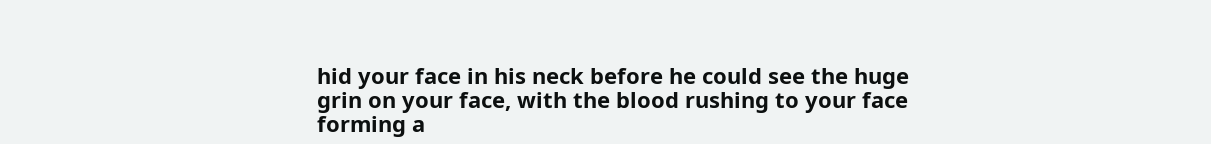hid your face in his neck before he could see the huge grin on your face, with the blood rushing to your face forming a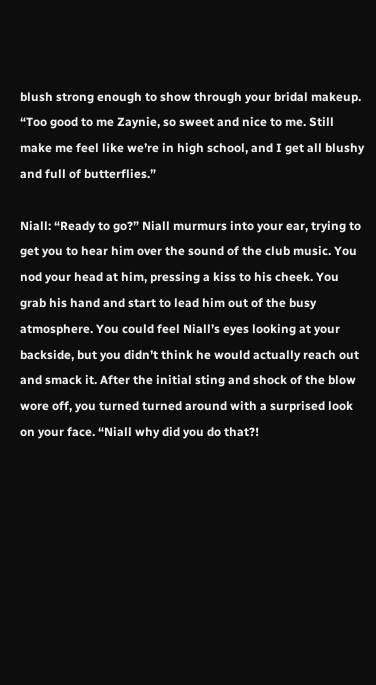blush strong enough to show through your bridal makeup. “Too good to me Zaynie, so sweet and nice to me. Still make me feel like we’re in high school, and I get all blushy and full of butterflies.”

Niall: “Ready to go?” Niall murmurs into your ear, trying to get you to hear him over the sound of the club music. You nod your head at him, pressing a kiss to his cheek. You grab his hand and start to lead him out of the busy atmosphere. You could feel Niall’s eyes looking at your backside, but you didn’t think he would actually reach out and smack it. After the initial sting and shock of the blow wore off, you turned turned around with a surprised look on your face. “Niall why did you do that?!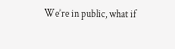We’re in public, what if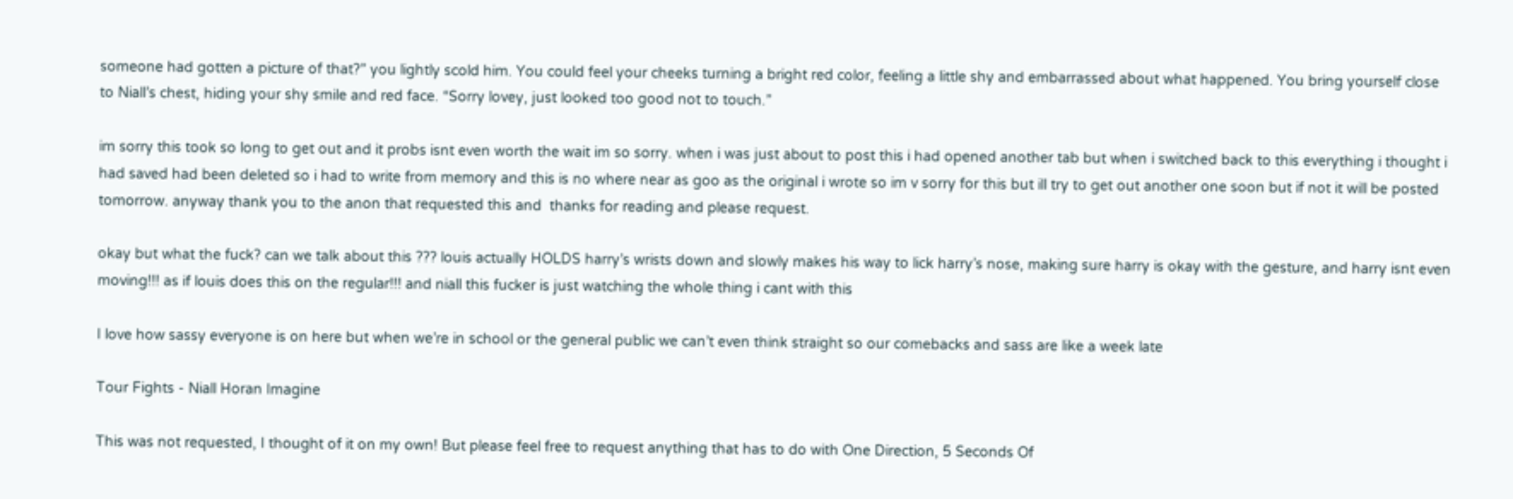someone had gotten a picture of that?” you lightly scold him. You could feel your cheeks turning a bright red color, feeling a little shy and embarrassed about what happened. You bring yourself close to Niall’s chest, hiding your shy smile and red face. “Sorry lovey, just looked too good not to touch.”

im sorry this took so long to get out and it probs isnt even worth the wait im so sorry. when i was just about to post this i had opened another tab but when i switched back to this everything i thought i had saved had been deleted so i had to write from memory and this is no where near as goo as the original i wrote so im v sorry for this but ill try to get out another one soon but if not it will be posted tomorrow. anyway thank you to the anon that requested this and  thanks for reading and please request.

okay but what the fuck? can we talk about this ??? louis actually HOLDS harry’s wrists down and slowly makes his way to lick harry’s nose, making sure harry is okay with the gesture, and harry isnt even moving!!! as if louis does this on the regular!!! and niall this fucker is just watching the whole thing i cant with this

I love how sassy everyone is on here but when we’re in school or the general public we can’t even think straight so our comebacks and sass are like a week late

Tour Fights - Niall Horan Imagine

This was not requested, I thought of it on my own! But please feel free to request anything that has to do with One Direction, 5 Seconds Of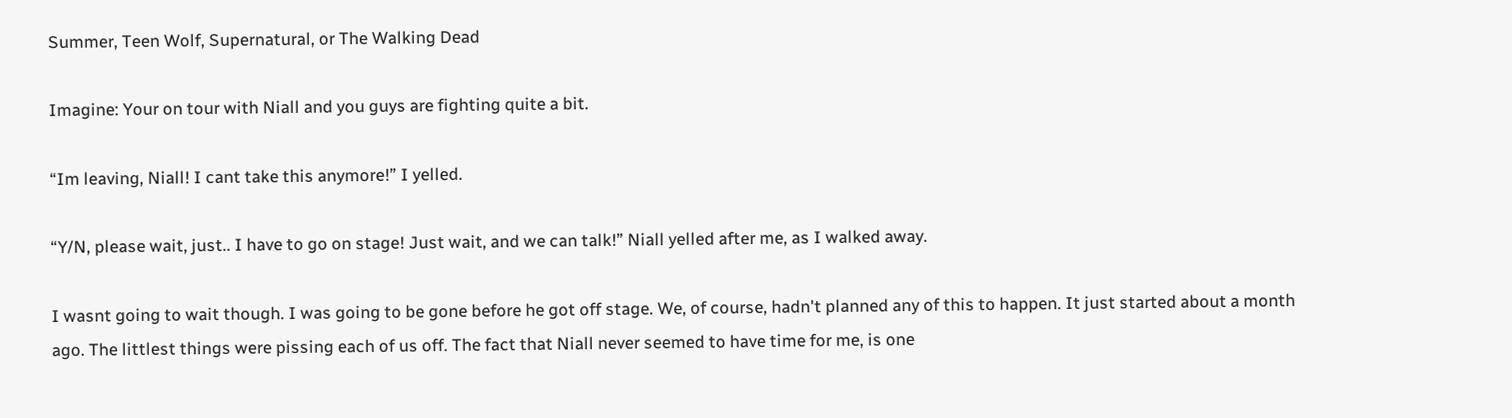Summer, Teen Wolf, Supernatural, or The Walking Dead

Imagine: Your on tour with Niall and you guys are fighting quite a bit.

“Im leaving, Niall! I cant take this anymore!” I yelled.

“Y/N, please wait, just.. I have to go on stage! Just wait, and we can talk!” Niall yelled after me, as I walked away.

I wasnt going to wait though. I was going to be gone before he got off stage. We, of course, hadn't planned any of this to happen. It just started about a month ago. The littlest things were pissing each of us off. The fact that Niall never seemed to have time for me, is one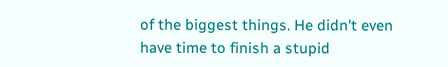of the biggest things. He didn't even have time to finish a stupid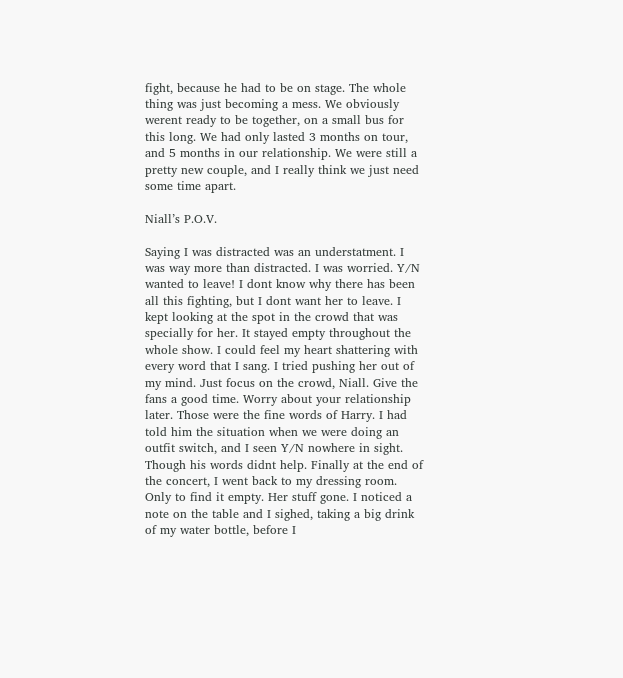fight, because he had to be on stage. The whole thing was just becoming a mess. We obviously werent ready to be together, on a small bus for this long. We had only lasted 3 months on tour, and 5 months in our relationship. We were still a pretty new couple, and I really think we just need some time apart.

Niall’s P.O.V.

Saying I was distracted was an understatment. I was way more than distracted. I was worried. Y/N wanted to leave! I dont know why there has been all this fighting, but I dont want her to leave. I kept looking at the spot in the crowd that was specially for her. It stayed empty throughout the whole show. I could feel my heart shattering with every word that I sang. I tried pushing her out of my mind. Just focus on the crowd, Niall. Give the fans a good time. Worry about your relationship later. Those were the fine words of Harry. I had told him the situation when we were doing an outfit switch, and I seen Y/N nowhere in sight. Though his words didnt help. Finally at the end of the concert, I went back to my dressing room. Only to find it empty. Her stuff gone. I noticed a note on the table and I sighed, taking a big drink of my water bottle, before I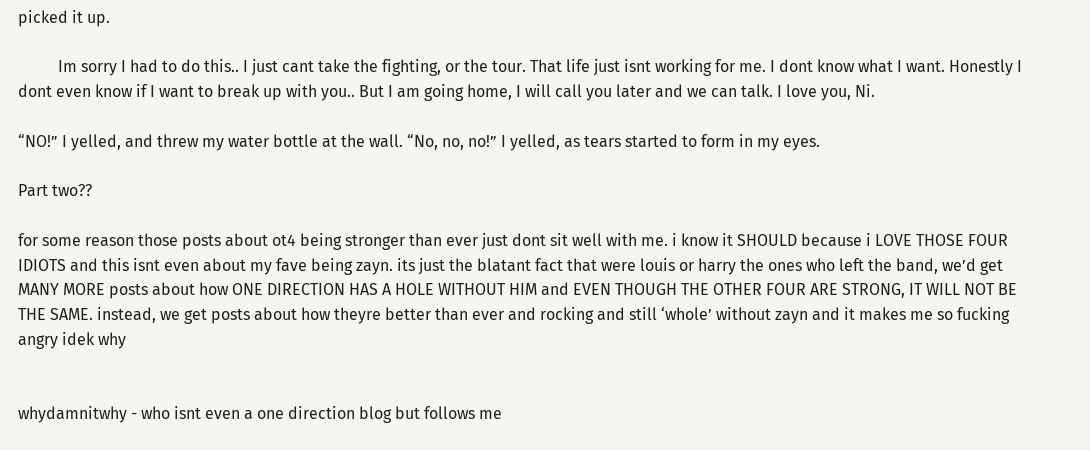picked it up.

          Im sorry I had to do this.. I just cant take the fighting, or the tour. That life just isnt working for me. I dont know what I want. Honestly I dont even know if I want to break up with you.. But I am going home, I will call you later and we can talk. I love you, Ni.

“NO!” I yelled, and threw my water bottle at the wall. “No, no, no!” I yelled, as tears started to form in my eyes.

Part two??

for some reason those posts about ot4 being stronger than ever just dont sit well with me. i know it SHOULD because i LOVE THOSE FOUR IDIOTS and this isnt even about my fave being zayn. its just the blatant fact that were louis or harry the ones who left the band, we’d get MANY MORE posts about how ONE DIRECTION HAS A HOLE WITHOUT HIM and EVEN THOUGH THE OTHER FOUR ARE STRONG, IT WILL NOT BE THE SAME. instead, we get posts about how theyre better than ever and rocking and still ‘whole’ without zayn and it makes me so fucking angry idek why


whydamnitwhy - who isnt even a one direction blog but follows me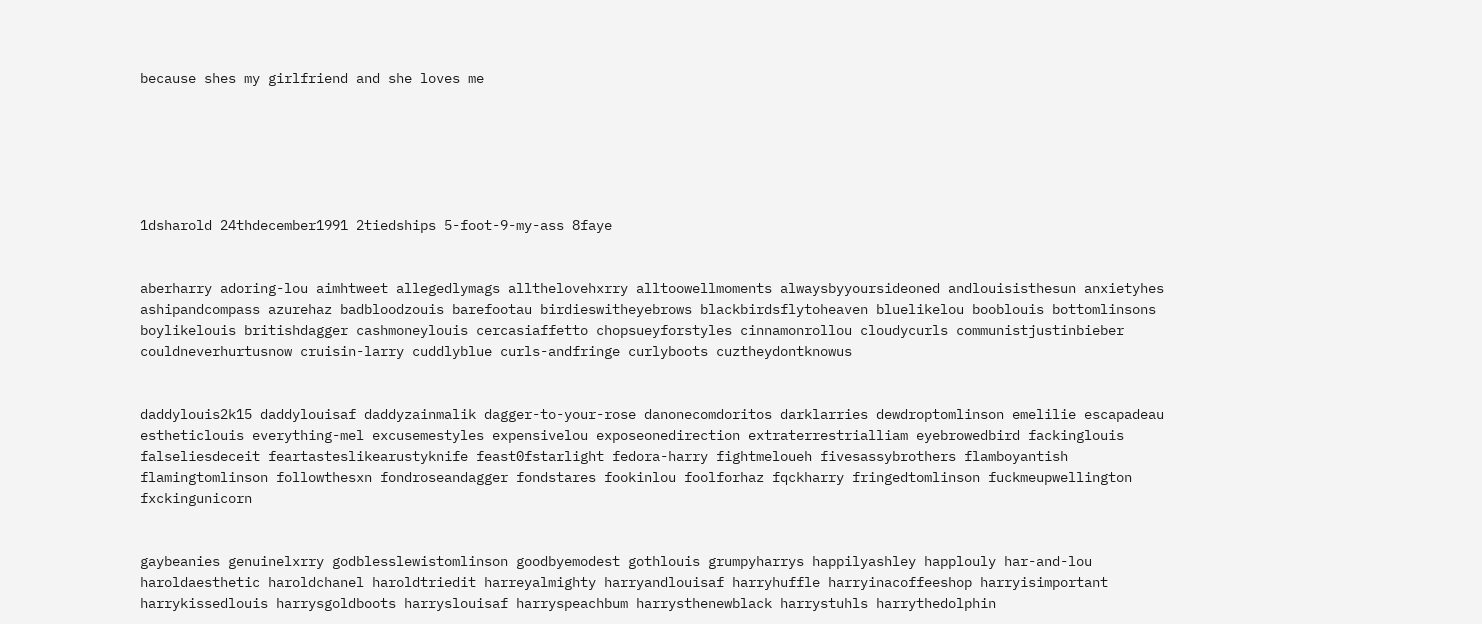because shes my girlfriend and she loves me






1dsharold 24thdecember1991 2tiedships 5-foot-9-my-ass 8faye


aberharry adoring-lou aimhtweet allegedlymags allthelovehxrry alltoowellmoments alwaysbyyoursideoned andlouisisthesun anxietyhes ashipandcompass azurehaz badbloodzouis barefootau birdieswitheyebrows blackbirdsflytoheaven bluelikelou booblouis bottomlinsons boylikelouis britishdagger cashmoneylouis cercasiaffetto chopsueyforstyles cinnamonrollou cloudycurls communistjustinbieber couldneverhurtusnow cruisin-larry cuddlyblue curls-andfringe curlyboots cuztheydontknowus


daddylouis2k15 daddylouisaf daddyzainmalik dagger-to-your-rose danonecomdoritos darklarries dewdroptomlinson emelilie escapadeau estheticlouis everything-mel excusemestyles expensivelou exposeonedirection extraterrestrialliam eyebrowedbird fackinglouis falseliesdeceit feartasteslikearustyknife feast0fstarlight fedora-harry fightmeloueh fivesassybrothers flamboyantish flamingtomlinson followthesxn fondroseandagger fondstares fookinlou foolforhaz fqckharry fringedtomlinson fuckmeupwellington fxckingunicorn


gaybeanies genuinelxrry godblesslewistomlinson goodbyemodest gothlouis grumpyharrys happilyashley happlouly har-and-lou haroldaesthetic haroldchanel haroldtriedit harreyalmighty harryandlouisaf harryhuffle harryinacoffeeshop harryisimportant harrykissedlouis harrysgoldboots harryslouisaf harryspeachbum harrysthenewblack harrystuhls harrythedolphin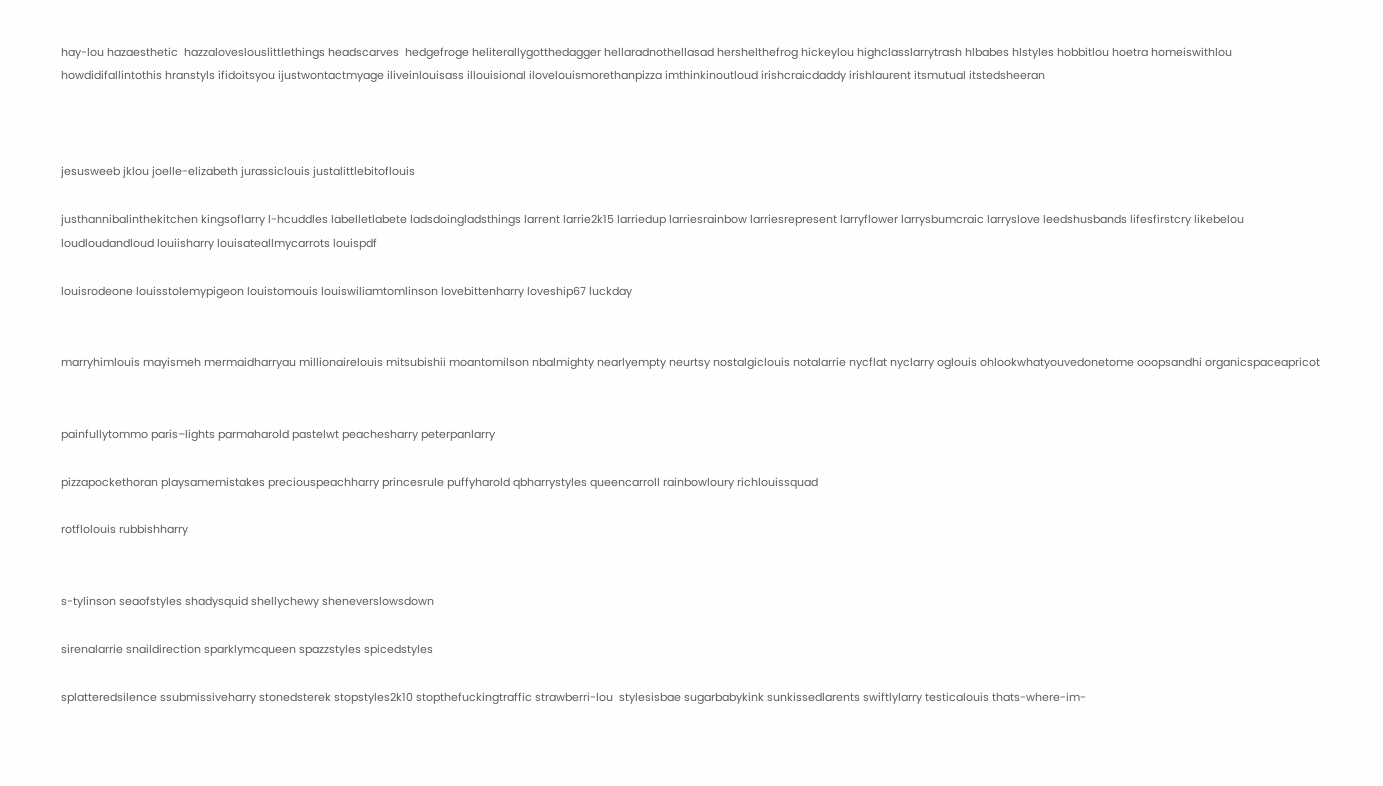hay-lou hazaesthetic  hazzaloveslouslittlethings headscarves  hedgefroge heliterallygotthedagger hellaradnothellasad hershelthefrog hickeylou highclasslarrytrash hlbabes hlstyles hobbitlou hoetra homeiswithlou howdidifallintothis hranstyls ifidoitsyou ijustwontactmyage iliveinlouisass illouisional ilovelouismorethanpizza imthinkinoutloud irishcraicdaddy irishlaurent itsmutual itstedsheeran



jesusweeb jklou joelle-elizabeth jurassiclouis justalittlebitoflouis

justhannibalinthekitchen kingsoflarry l-hcuddles labelletlabete ladsdoingladsthings larrent larrie2k15 larriedup larriesrainbow larriesrepresent larryflower larrysbumcraic larryslove leedshusbands lifesfirstcry likebelou loudloudandloud louiisharry louisateallmycarrots louispdf

louisrodeone louisstolemypigeon louistomouis louiswiliamtomlinson lovebittenharry loveship67 luckday


marryhimlouis mayismeh mermaidharryau millionairelouis mitsubishii moantomilson nbalmighty nearlyempty neurtsy nostalgiclouis notalarrie nycflat nyclarry oglouis ohlookwhatyouvedonetome ooopsandhi organicspaceapricot


painfullytommo paris–lights parmaharold pastelwt peachesharry peterpanlarry

pizzapockethoran playsamemistakes preciouspeachharry princesrule puffyharold qbharrystyles queencarroll rainbowloury richlouissquad

rotflolouis rubbishharry


s-tylinson seaofstyles shadysquid shellychewy sheneverslowsdown

sirenalarrie snaildirection sparklymcqueen spazzstyles spicedstyles

splatteredsilence ssubmissiveharry stonedsterek stopstyles2k10 stopthefuckingtraffic strawberri-lou  stylesisbae sugarbabykink sunkissedlarents swiftlylarry testicalouis thats-where-im-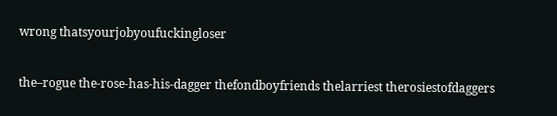wrong thatsyourjobyoufuckingloser

the–rogue the-rose-has-his-dagger thefondboyfriends thelarriest therosiestofdaggers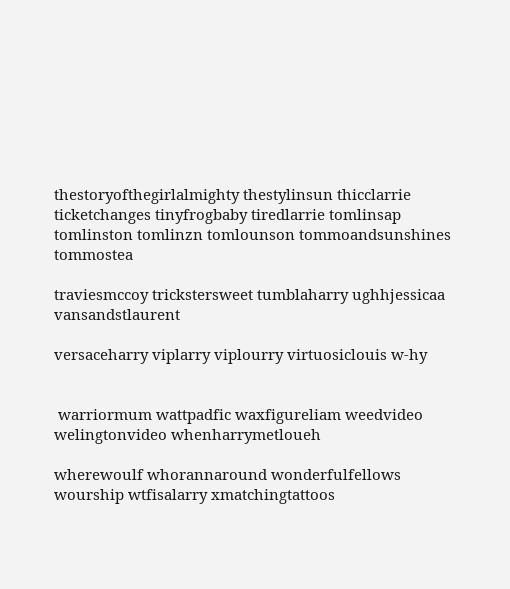thestoryofthegirlalmighty thestylinsun thicclarrie ticketchanges tinyfrogbaby tiredlarrie tomlinsap tomlinston tomlinzn tomlounson tommoandsunshines tommostea

traviesmccoy trickstersweet tumblaharry ughhjessicaa vansandstlaurent

versaceharry viplarry viplourry virtuosiclouis w-hy


 warriormum wattpadfic waxfigureliam weedvideo welingtonvideo whenharrymetloueh

wherewoulf whorannaround wonderfulfellows wourship wtfisalarry xmatchingtattoos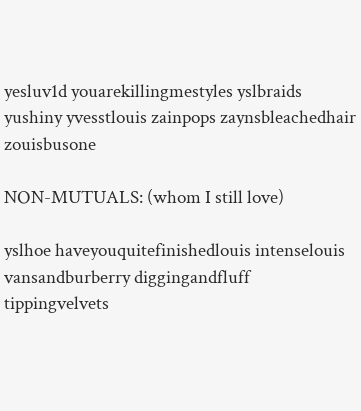yesluv1d youarekillingmestyles yslbraids yushiny yvesstlouis zainpops zaynsbleachedhair zouisbusone

NON-MUTUALS: (whom I still love)

yslhoe haveyouquitefinishedlouis intenselouis vansandburberry diggingandfluff tippingvelvets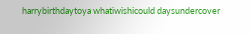harrybirthdaytoya whatiwishicould daysundercover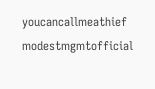youcancallmeathief modestmgmtofficial